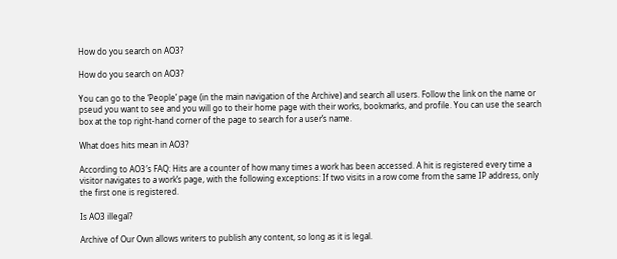How do you search on AO3?

How do you search on AO3?

You can go to the ‘People’ page (in the main navigation of the Archive) and search all users. Follow the link on the name or pseud you want to see and you will go to their home page with their works, bookmarks, and profile. You can use the search box at the top right-hand corner of the page to search for a user’s name.

What does hits mean in AO3?

According to AO3′s FAQ: Hits are a counter of how many times a work has been accessed. A hit is registered every time a visitor navigates to a work’s page, with the following exceptions: If two visits in a row come from the same IP address, only the first one is registered.

Is AO3 illegal?

Archive of Our Own allows writers to publish any content, so long as it is legal.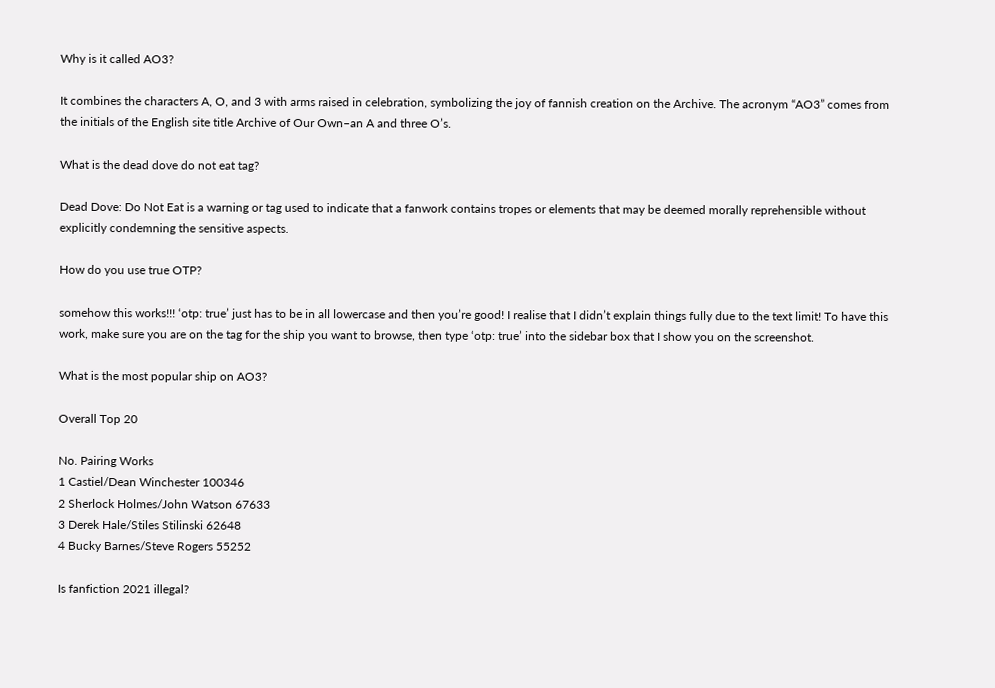Why is it called AO3?

It combines the characters A, O, and 3 with arms raised in celebration, symbolizing the joy of fannish creation on the Archive. The acronym “AO3” comes from the initials of the English site title Archive of Our Own–an A and three O’s.

What is the dead dove do not eat tag?

Dead Dove: Do Not Eat is a warning or tag used to indicate that a fanwork contains tropes or elements that may be deemed morally reprehensible without explicitly condemning the sensitive aspects.

How do you use true OTP?

somehow this works!!! ‘otp: true’ just has to be in all lowercase and then you’re good! I realise that I didn’t explain things fully due to the text limit! To have this work, make sure you are on the tag for the ship you want to browse, then type ‘otp: true’ into the sidebar box that I show you on the screenshot.

What is the most popular ship on AO3?

Overall Top 20

No. Pairing Works
1 Castiel/Dean Winchester 100346
2 Sherlock Holmes/John Watson 67633
3 Derek Hale/Stiles Stilinski 62648
4 Bucky Barnes/Steve Rogers 55252

Is fanfiction 2021 illegal?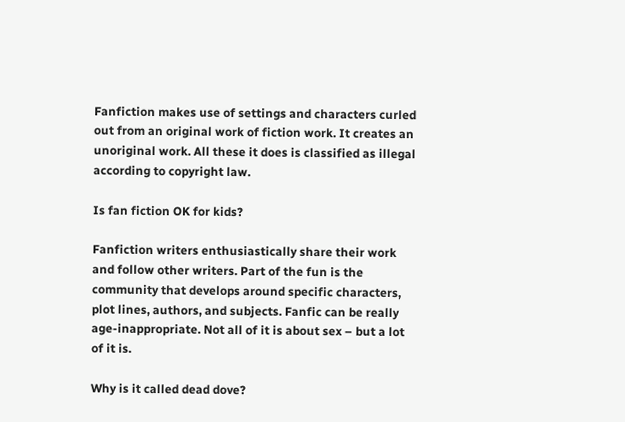Fanfiction makes use of settings and characters curled out from an original work of fiction work. It creates an unoriginal work. All these it does is classified as illegal according to copyright law.

Is fan fiction OK for kids?

Fanfiction writers enthusiastically share their work and follow other writers. Part of the fun is the community that develops around specific characters, plot lines, authors, and subjects. Fanfic can be really age-inappropriate. Not all of it is about sex – but a lot of it is.

Why is it called dead dove?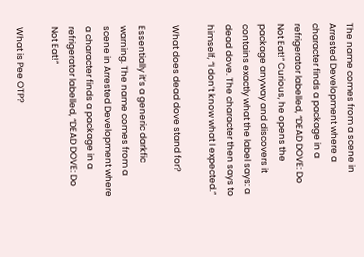The name comes from a scene in Arrested Development where a character finds a package in a refrigerator labelled, “DEAD DOVE: Do Not Eat!” Curious, he opens the package anyway and discovers it contains exactly what the label says: a dead dove. The character then says to himself, “I don’t know what I expected.”

What does dead dove stand for?

Essentially it’s a generic darkfic warning. The name comes from a scene in Arrested Development where a character finds a package in a refrigerator labelled, “DEAD DOVE: Do Not Eat!”

What is Pee OTP?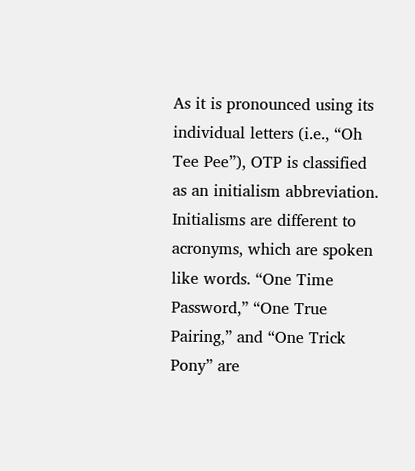As it is pronounced using its individual letters (i.e., “Oh Tee Pee”), OTP is classified as an initialism abbreviation. Initialisms are different to acronyms, which are spoken like words. “One Time Password,” “One True Pairing,” and “One Trick Pony” are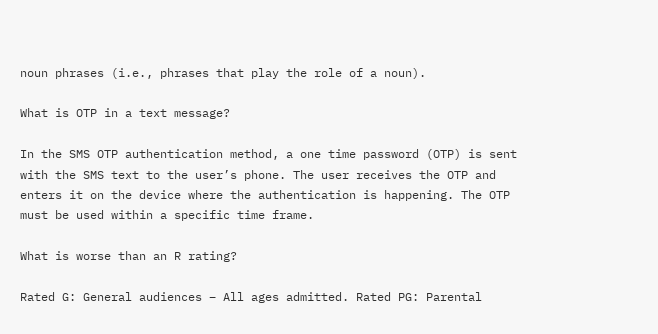noun phrases (i.e., phrases that play the role of a noun).

What is OTP in a text message?

In the SMS OTP authentication method, a one time password (OTP) is sent with the SMS text to the user’s phone. The user receives the OTP and enters it on the device where the authentication is happening. The OTP must be used within a specific time frame.

What is worse than an R rating?

Rated G: General audiences – All ages admitted. Rated PG: Parental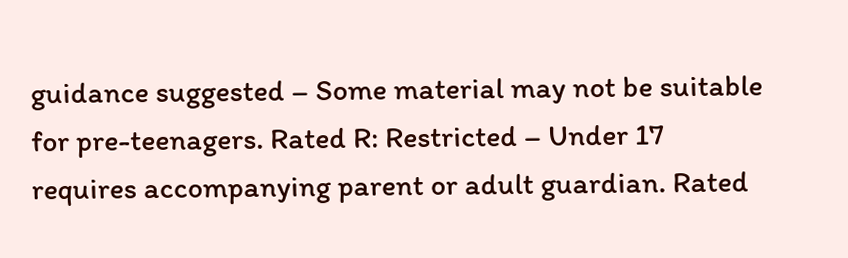guidance suggested – Some material may not be suitable for pre-teenagers. Rated R: Restricted – Under 17 requires accompanying parent or adult guardian. Rated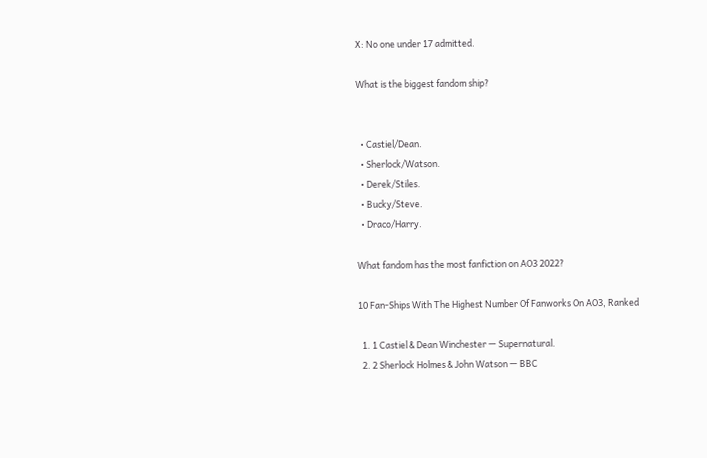X: No one under 17 admitted.

What is the biggest fandom ship?


  • Castiel/Dean.
  • Sherlock/Watson.
  • Derek/Stiles.
  • Bucky/Steve.
  • Draco/Harry.

What fandom has the most fanfiction on AO3 2022?

10 Fan-Ships With The Highest Number Of Fanworks On AO3, Ranked

  1. 1 Castiel & Dean Winchester — Supernatural.
  2. 2 Sherlock Holmes & John Watson — BBC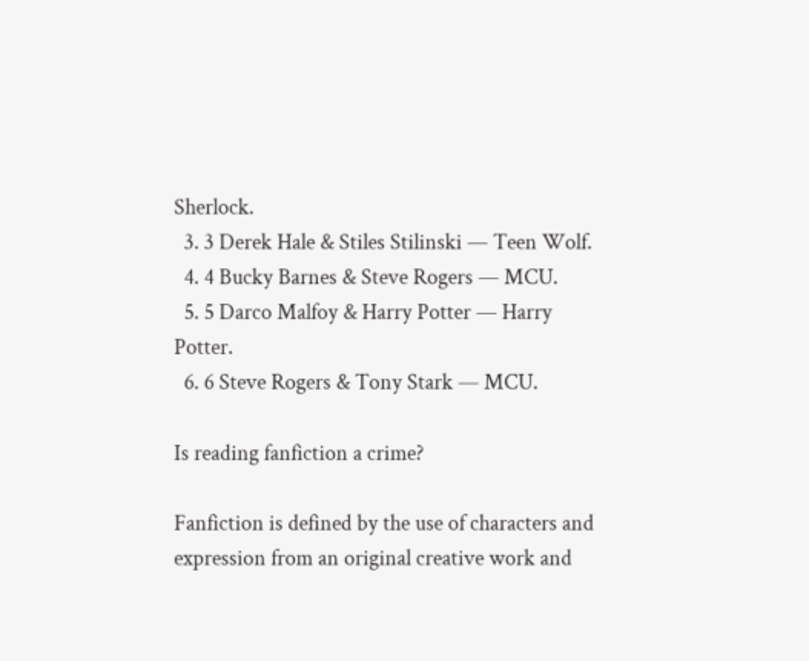Sherlock.
  3. 3 Derek Hale & Stiles Stilinski — Teen Wolf.
  4. 4 Bucky Barnes & Steve Rogers — MCU.
  5. 5 Darco Malfoy & Harry Potter — Harry Potter.
  6. 6 Steve Rogers & Tony Stark — MCU.

Is reading fanfiction a crime?

Fanfiction is defined by the use of characters and expression from an original creative work and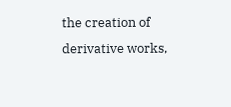the creation of derivative works,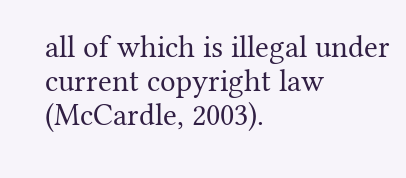all of which is illegal under current copyright law (McCardle, 2003).